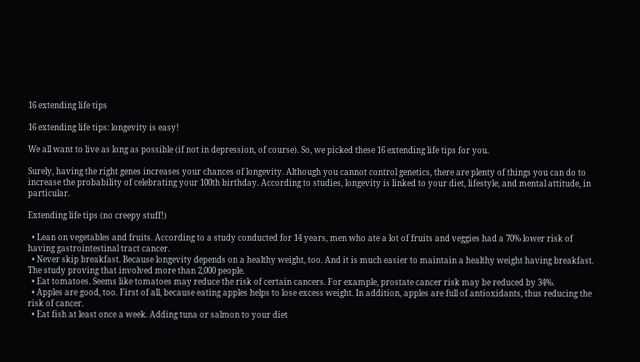16 extending life tips

16 extending life tips: longevity is easy!

We all want to live as long as possible (if not in depression, of course). So, we picked these 16 extending life tips for you.

Surely, having the right genes increases your chances of longevity. Although you cannot control genetics, there are plenty of things you can do to increase the probability of celebrating your 100th birthday. According to studies, longevity is linked to your diet, lifestyle, and mental attitude, in particular.

Extending life tips (no creepy stuff!)

  • Lean on vegetables and fruits. According to a study conducted for 14 years, men who ate a lot of fruits and veggies had a 70% lower risk of having gastrointestinal tract cancer.
  • Never skip breakfast. Because longevity depends on a healthy weight, too. And it is much easier to maintain a healthy weight having breakfast. The study proving that involved more than 2,000 people.
  • Eat tomatoes. Seems like tomatoes may reduce the risk of certain cancers. For example, prostate cancer risk may be reduced by 34%.
  • Apples are good, too. First of all, because eating apples helps to lose excess weight. In addition, apples are full of antioxidants, thus reducing the risk of cancer.
  • Eat fish at least once a week. Adding tuna or salmon to your diet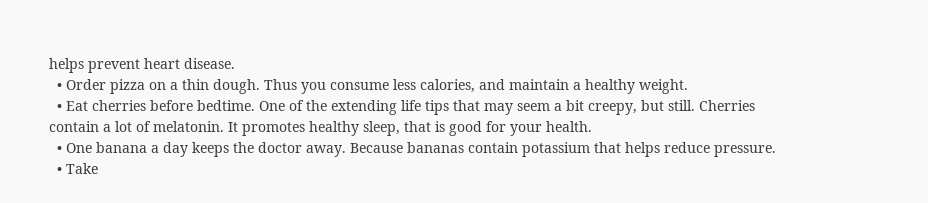helps prevent heart disease.
  • Order pizza on a thin dough. Thus you consume less calories, and maintain a healthy weight.
  • Eat cherries before bedtime. One of the extending life tips that may seem a bit creepy, but still. Cherries contain a lot of melatonin. It promotes healthy sleep, that is good for your health.
  • One banana a day keeps the doctor away. Because bananas contain potassium that helps reduce pressure.
  • Take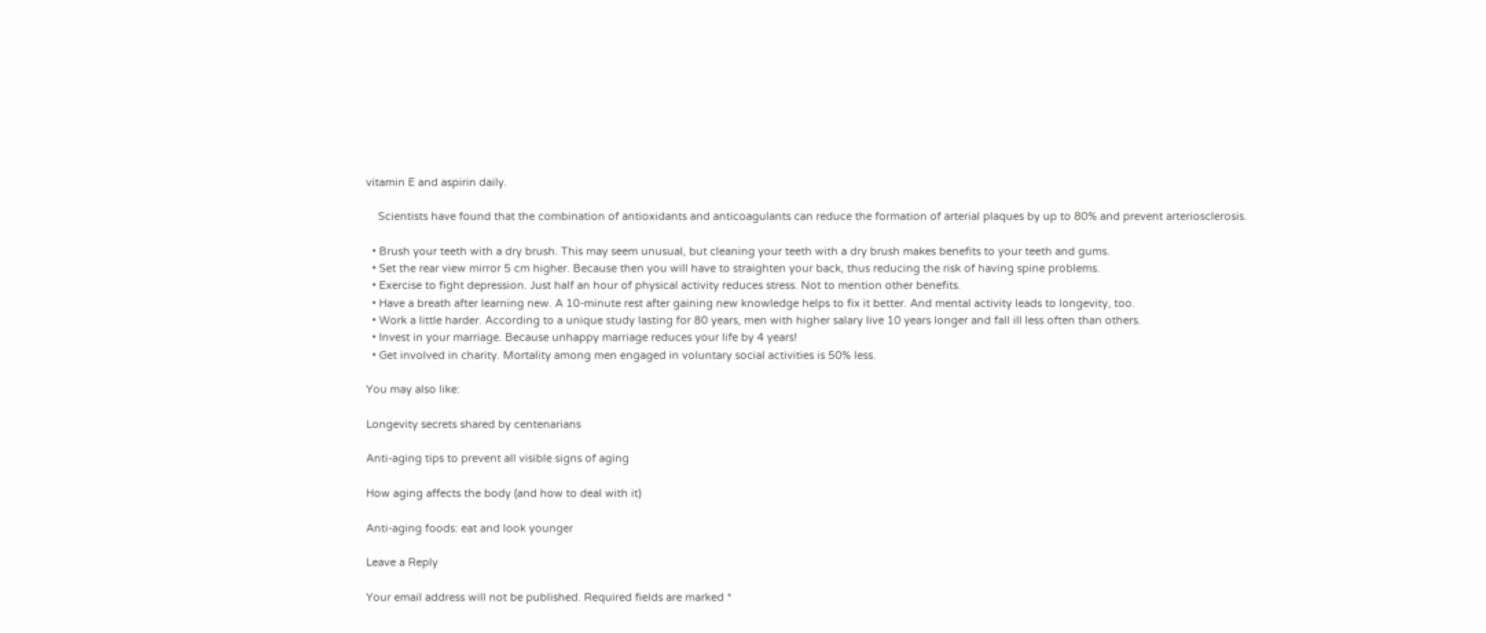vitamin E and aspirin daily.

    Scientists have found that the combination of antioxidants and anticoagulants can reduce the formation of arterial plaques by up to 80% and prevent arteriosclerosis.

  • Brush your teeth with a dry brush. This may seem unusual, but cleaning your teeth with a dry brush makes benefits to your teeth and gums.
  • Set the rear view mirror 5 cm higher. Because then you will have to straighten your back, thus reducing the risk of having spine problems.
  • Exercise to fight depression. Just half an hour of physical activity reduces stress. Not to mention other benefits.
  • Have a breath after learning new. A 10-minute rest after gaining new knowledge helps to fix it better. And mental activity leads to longevity, too.
  • Work a little harder. According to a unique study lasting for 80 years, men with higher salary live 10 years longer and fall ill less often than others.
  • Invest in your marriage. Because unhappy marriage reduces your life by 4 years!
  • Get involved in charity. Mortality among men engaged in voluntary social activities is 50% less.

You may also like:

Longevity secrets shared by centenarians

Anti-aging tips to prevent all visible signs of aging

How aging affects the body (and how to deal with it)

Anti-aging foods: eat and look younger

Leave a Reply

Your email address will not be published. Required fields are marked *